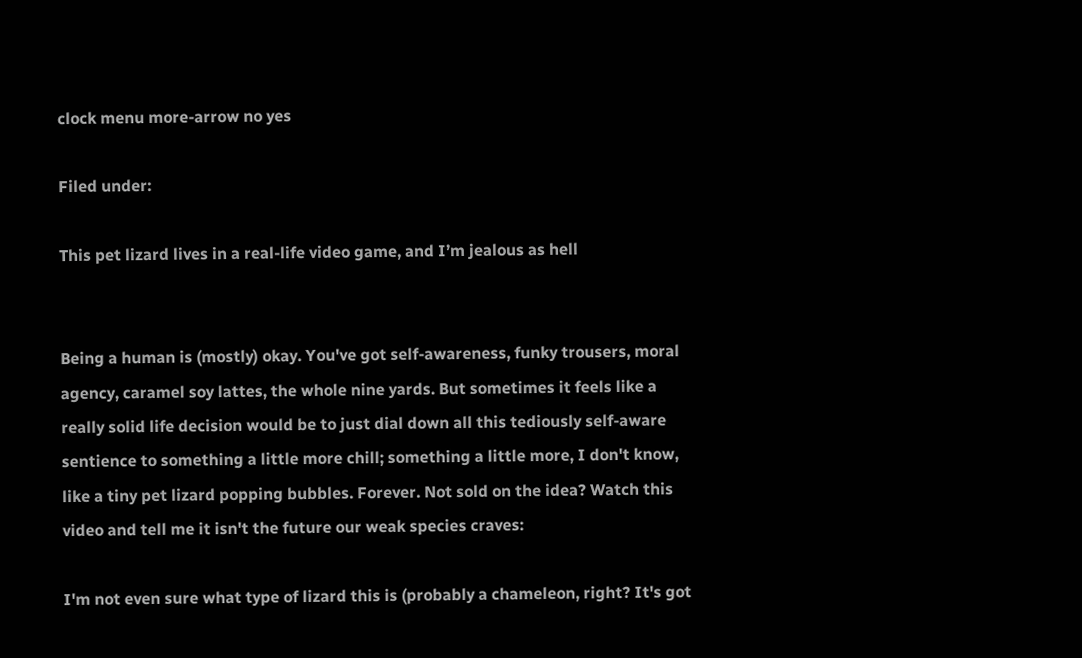clock menu more-arrow no yes

Filed under:

This pet lizard lives in a real-life video game, and I’m jealous as hell


Being a human is (mostly) okay. You've got self-awareness, funky trousers, moral agency, caramel soy lattes, the whole nine yards. But sometimes it feels like a really solid life decision would be to just dial down all this tediously self-aware sentience to something a little more chill; something a little more, I don't know, like a tiny pet lizard popping bubbles. Forever. Not sold on the idea? Watch this video and tell me it isn't the future our weak species craves:

I'm not even sure what type of lizard this is (probably a chameleon, right? It's got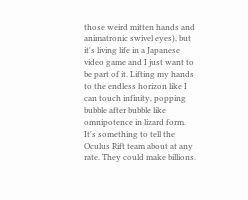those weird mitten hands and animatronic swivel eyes), but it's living life in a Japanese video game and I just want to be part of it. Lifting my hands to the endless horizon like I can touch infinity, popping bubble after bubble like omnipotence in lizard form. It's something to tell the Oculus Rift team about at any rate. They could make billions.